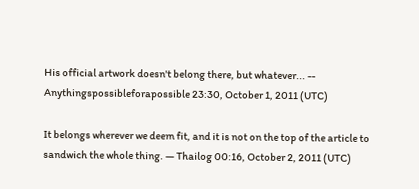His official artwork doesn't belong there, but whatever... -- Anythingspossibleforapossible 23:30, October 1, 2011 (UTC)

It belongs wherever we deem fit, and it is not on the top of the article to sandwich the whole thing. ― Thailog 00:16, October 2, 2011 (UTC)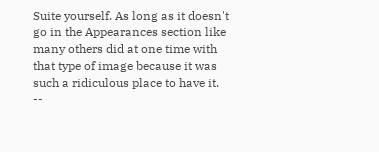Suite yourself. As long as it doesn't go in the Appearances section like many others did at one time with that type of image because it was such a ridiculous place to have it. --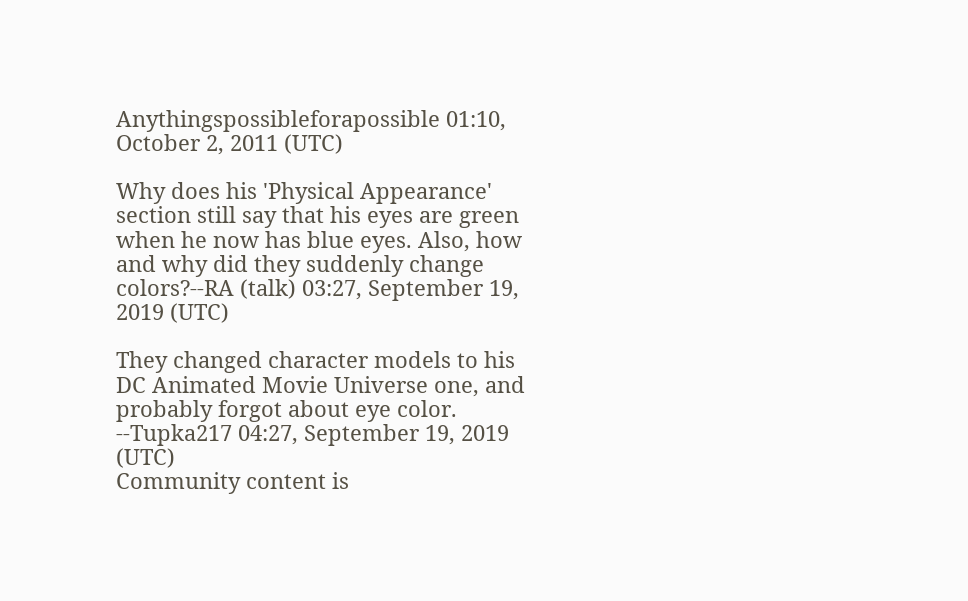Anythingspossibleforapossible 01:10, October 2, 2011 (UTC)

Why does his 'Physical Appearance' section still say that his eyes are green when he now has blue eyes. Also, how and why did they suddenly change colors?--RA (talk) 03:27, September 19, 2019 (UTC)

They changed character models to his DC Animated Movie Universe one, and probably forgot about eye color. --Tupka217 04:27, September 19, 2019 (UTC)
Community content is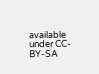available under CC-BY-SA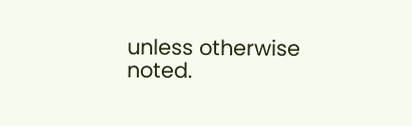unless otherwise noted.